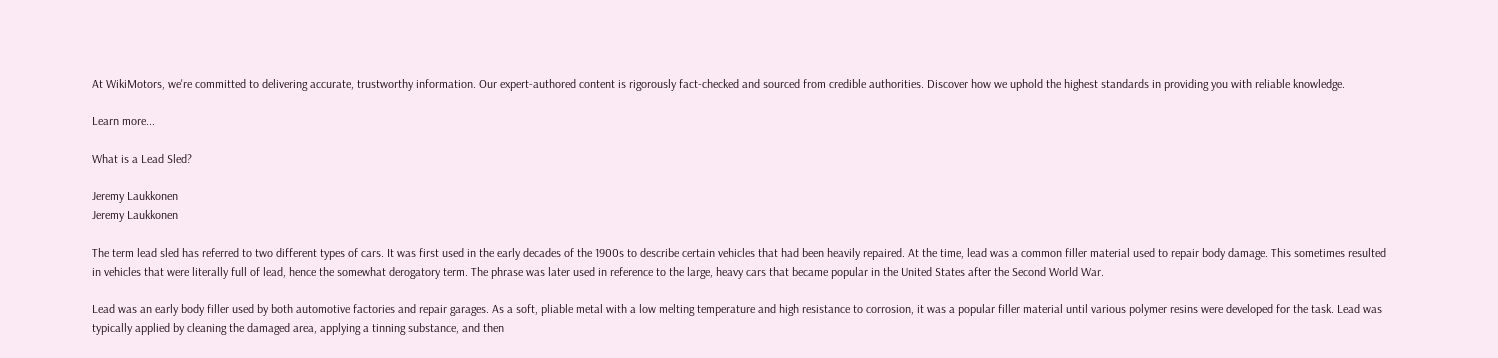At WikiMotors, we're committed to delivering accurate, trustworthy information. Our expert-authored content is rigorously fact-checked and sourced from credible authorities. Discover how we uphold the highest standards in providing you with reliable knowledge.

Learn more...

What is a Lead Sled?

Jeremy Laukkonen
Jeremy Laukkonen

The term lead sled has referred to two different types of cars. It was first used in the early decades of the 1900s to describe certain vehicles that had been heavily repaired. At the time, lead was a common filler material used to repair body damage. This sometimes resulted in vehicles that were literally full of lead, hence the somewhat derogatory term. The phrase was later used in reference to the large, heavy cars that became popular in the United States after the Second World War.

Lead was an early body filler used by both automotive factories and repair garages. As a soft, pliable metal with a low melting temperature and high resistance to corrosion, it was a popular filler material until various polymer resins were developed for the task. Lead was typically applied by cleaning the damaged area, applying a tinning substance, and then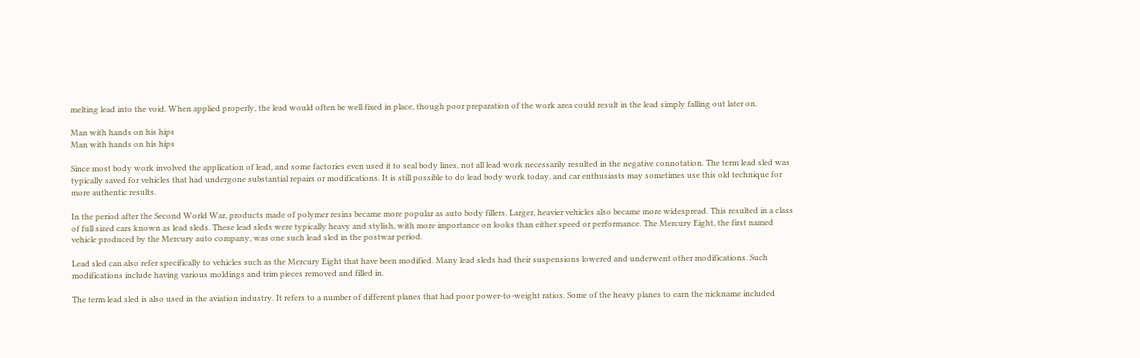melting lead into the void. When applied properly, the lead would often be well fixed in place, though poor preparation of the work area could result in the lead simply falling out later on.

Man with hands on his hips
Man with hands on his hips

Since most body work involved the application of lead, and some factories even used it to seal body lines, not all lead work necessarily resulted in the negative connotation. The term lead sled was typically saved for vehicles that had undergone substantial repairs or modifications. It is still possible to do lead body work today, and car enthusiasts may sometimes use this old technique for more authentic results.

In the period after the Second World War, products made of polymer resins became more popular as auto body fillers. Larger, heavier vehicles also became more widespread. This resulted in a class of full sized cars known as lead sleds. These lead sleds were typically heavy and stylish, with more importance on looks than either speed or performance. The Mercury Eight, the first named vehicle produced by the Mercury auto company, was one such lead sled in the postwar period.

Lead sled can also refer specifically to vehicles such as the Mercury Eight that have been modified. Many lead sleds had their suspensions lowered and underwent other modifications. Such modifications include having various moldings and trim pieces removed and filled in.

The term lead sled is also used in the aviation industry. It refers to a number of different planes that had poor power-to-weight ratios. Some of the heavy planes to earn the nickname included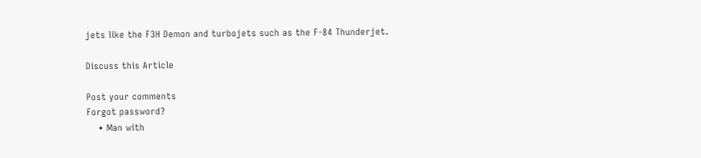jets like the F3H Demon and turbojets such as the F-84 Thunderjet.

Discuss this Article

Post your comments
Forgot password?
    • Man with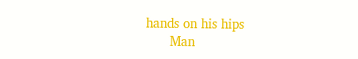hands on his hips
      Man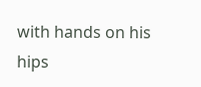with hands on his hips